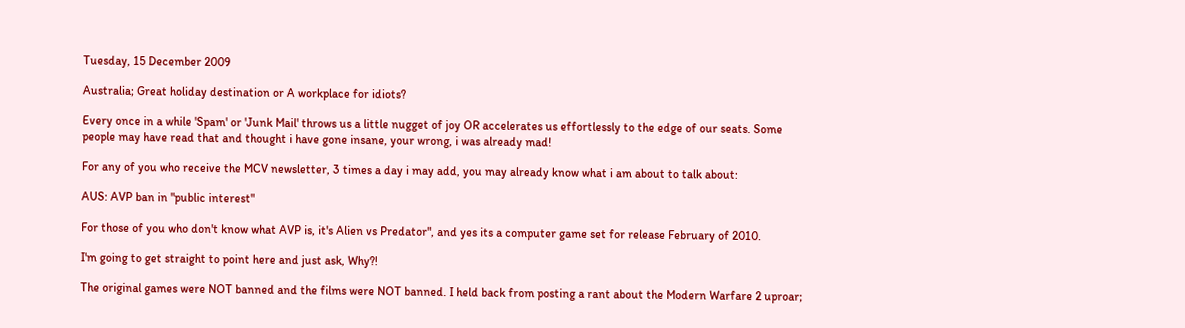Tuesday, 15 December 2009

Australia; Great holiday destination or A workplace for idiots?

Every once in a while 'Spam' or 'Junk Mail' throws us a little nugget of joy OR accelerates us effortlessly to the edge of our seats. Some people may have read that and thought i have gone insane, your wrong, i was already mad!

For any of you who receive the MCV newsletter, 3 times a day i may add, you may already know what i am about to talk about:

AUS: AVP ban in "public interest"

For those of you who don't know what AVP is, it's Alien vs Predator", and yes its a computer game set for release February of 2010.

I'm going to get straight to point here and just ask, Why?!

The original games were NOT banned and the films were NOT banned. I held back from posting a rant about the Modern Warfare 2 uproar;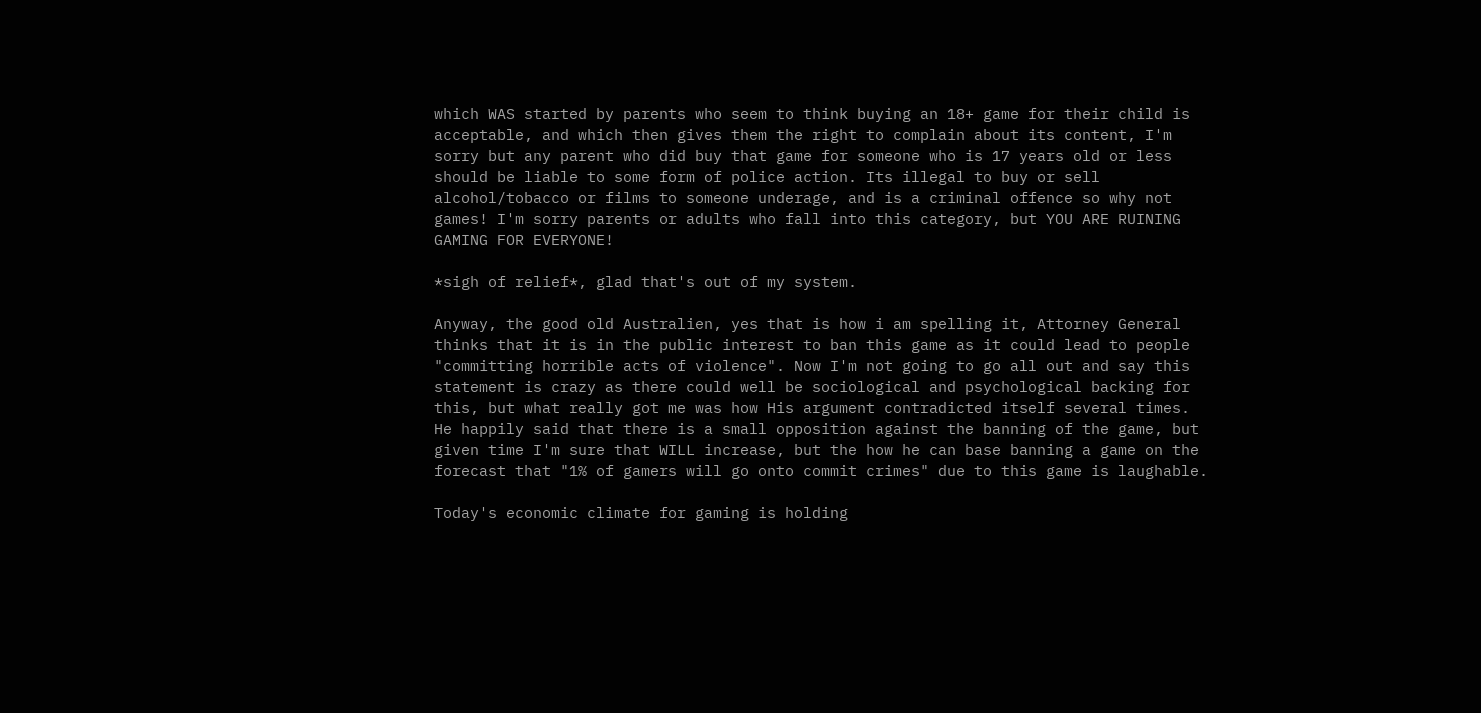which WAS started by parents who seem to think buying an 18+ game for their child is acceptable, and which then gives them the right to complain about its content, I'm sorry but any parent who did buy that game for someone who is 17 years old or less should be liable to some form of police action. Its illegal to buy or sell alcohol/tobacco or films to someone underage, and is a criminal offence so why not games! I'm sorry parents or adults who fall into this category, but YOU ARE RUINING GAMING FOR EVERYONE!

*sigh of relief*, glad that's out of my system.

Anyway, the good old Australien, yes that is how i am spelling it, Attorney General thinks that it is in the public interest to ban this game as it could lead to people "committing horrible acts of violence". Now I'm not going to go all out and say this statement is crazy as there could well be sociological and psychological backing for this, but what really got me was how His argument contradicted itself several times. He happily said that there is a small opposition against the banning of the game, but given time I'm sure that WILL increase, but the how he can base banning a game on the forecast that "1% of gamers will go onto commit crimes" due to this game is laughable.

Today's economic climate for gaming is holding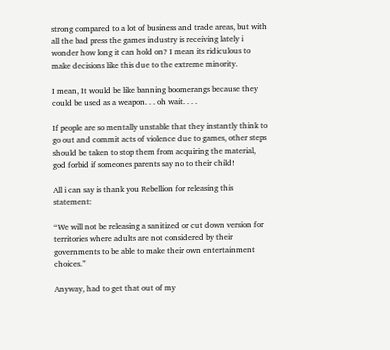strong compared to a lot of business and trade areas, but with all the bad press the games industry is receiving lately i wonder how long it can hold on? I mean its ridiculous to make decisions like this due to the extreme minority.

I mean, It would be like banning boomerangs because they could be used as a weapon. . . oh wait. . . .

If people are so mentally unstable that they instantly think to go out and commit acts of violence due to games, other steps should be taken to stop them from acquiring the material, god forbid if someones parents say no to their child!

All i can say is thank you Rebellion for releasing this statement:

“We will not be releasing a sanitized or cut down version for territories where adults are not considered by their governments to be able to make their own entertainment choices.”

Anyway, had to get that out of my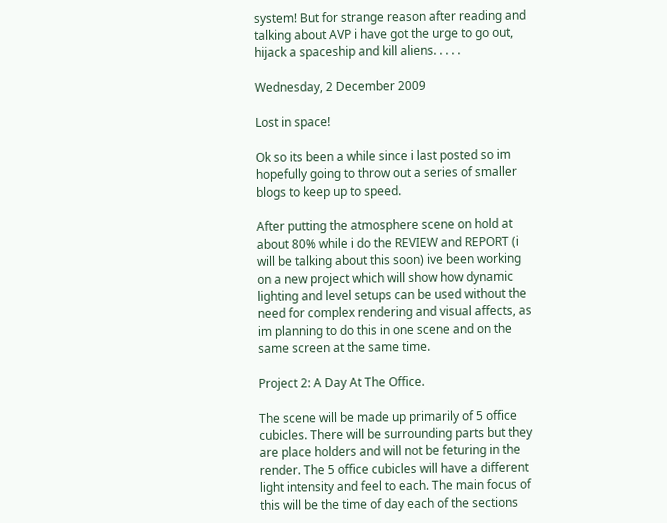system! But for strange reason after reading and talking about AVP i have got the urge to go out, hijack a spaceship and kill aliens. . . . .

Wednesday, 2 December 2009

Lost in space!

Ok so its been a while since i last posted so im hopefully going to throw out a series of smaller blogs to keep up to speed.

After putting the atmosphere scene on hold at about 80% while i do the REVIEW and REPORT (i will be talking about this soon) ive been working on a new project which will show how dynamic lighting and level setups can be used without the need for complex rendering and visual affects, as im planning to do this in one scene and on the same screen at the same time.

Project 2: A Day At The Office.

The scene will be made up primarily of 5 office cubicles. There will be surrounding parts but they are place holders and will not be feturing in the render. The 5 office cubicles will have a different light intensity and feel to each. The main focus of this will be the time of day each of the sections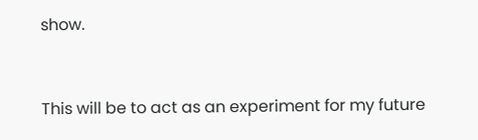show.


This will be to act as an experiment for my future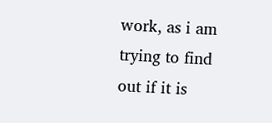work, as i am trying to find out if it is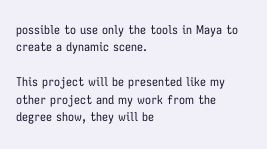possible to use only the tools in Maya to create a dynamic scene.

This project will be presented like my other project and my work from the degree show, they will be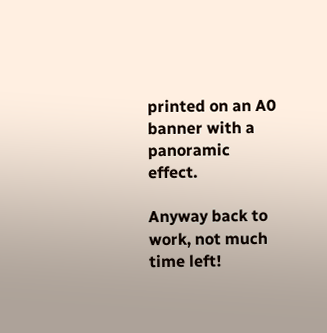printed on an A0 banner with a panoramic effect.

Anyway back to work, not much time left!